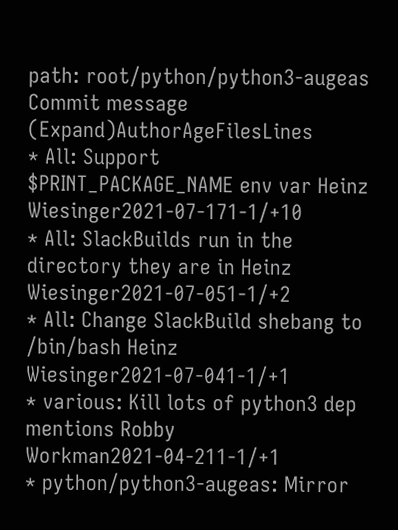path: root/python/python3-augeas
Commit message (Expand)AuthorAgeFilesLines
* All: Support $PRINT_PACKAGE_NAME env var Heinz Wiesinger2021-07-171-1/+10
* All: SlackBuilds run in the directory they are in Heinz Wiesinger2021-07-051-1/+2
* All: Change SlackBuild shebang to /bin/bash Heinz Wiesinger2021-07-041-1/+1
* various: Kill lots of python3 dep mentions Robby Workman2021-04-211-1/+1
* python/python3-augeas: Mirror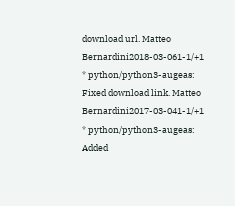download url. Matteo Bernardini2018-03-061-1/+1
* python/python3-augeas: Fixed download link. Matteo Bernardini2017-03-041-1/+1
* python/python3-augeas: Added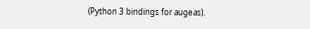(Python 3 bindings for augeas).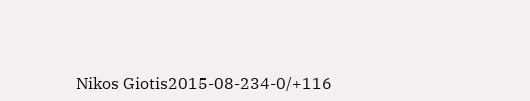Nikos Giotis2015-08-234-0/+116